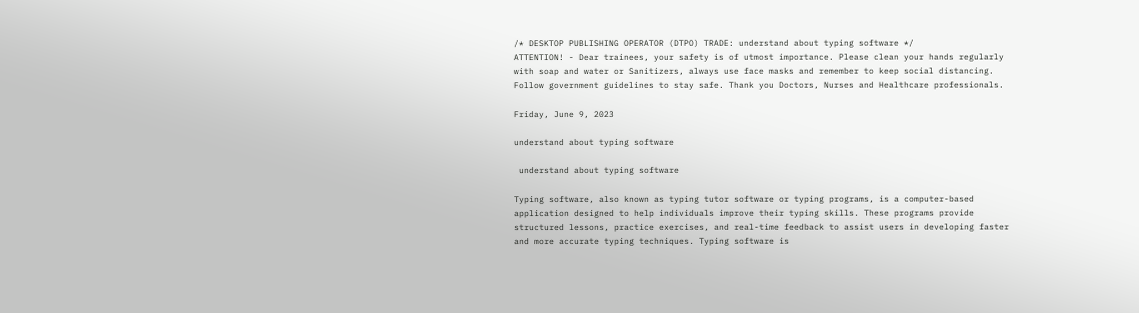/* DESKTOP PUBLISHING OPERATOR (DTPO) TRADE: understand about typing software */
ATTENTION! - Dear trainees, your safety is of utmost importance. Please clean your hands regularly with soap and water or Sanitizers, always use face masks and remember to keep social distancing. Follow government guidelines to stay safe. Thank you Doctors, Nurses and Healthcare professionals.

Friday, June 9, 2023

understand about typing software

 understand about typing software

Typing software, also known as typing tutor software or typing programs, is a computer-based application designed to help individuals improve their typing skills. These programs provide structured lessons, practice exercises, and real-time feedback to assist users in developing faster and more accurate typing techniques. Typing software is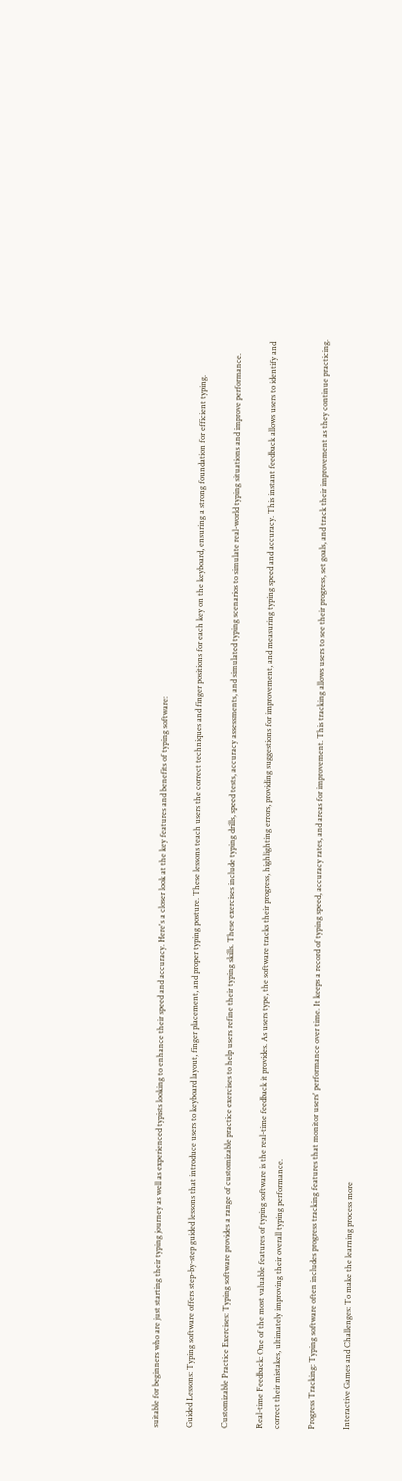suitable for beginners who are just starting their typing journey as well as experienced typists looking to enhance their speed and accuracy. Here's a closer look at the key features and benefits of typing software:

Guided Lessons: Typing software offers step-by-step guided lessons that introduce users to keyboard layout, finger placement, and proper typing posture. These lessons teach users the correct techniques and finger positions for each key on the keyboard, ensuring a strong foundation for efficient typing.

Customizable Practice Exercises: Typing software provides a range of customizable practice exercises to help users refine their typing skills. These exercises include typing drills, speed tests, accuracy assessments, and simulated typing scenarios to simulate real-world typing situations and improve performance.

Real-time Feedback: One of the most valuable features of typing software is the real-time feedback it provides. As users type, the software tracks their progress, highlighting errors, providing suggestions for improvement, and measuring typing speed and accuracy. This instant feedback allows users to identify and correct their mistakes, ultimately improving their overall typing performance.

Progress Tracking: Typing software often includes progress tracking features that monitor users' performance over time. It keeps a record of typing speed, accuracy rates, and areas for improvement. This tracking allows users to see their progress, set goals, and track their improvement as they continue practicing.

Interactive Games and Challenges: To make the learning process more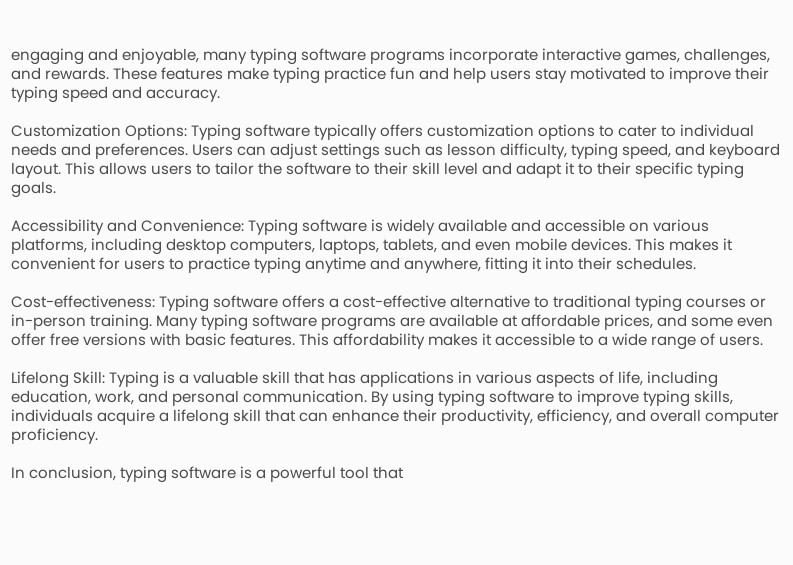engaging and enjoyable, many typing software programs incorporate interactive games, challenges, and rewards. These features make typing practice fun and help users stay motivated to improve their typing speed and accuracy.

Customization Options: Typing software typically offers customization options to cater to individual needs and preferences. Users can adjust settings such as lesson difficulty, typing speed, and keyboard layout. This allows users to tailor the software to their skill level and adapt it to their specific typing goals.

Accessibility and Convenience: Typing software is widely available and accessible on various platforms, including desktop computers, laptops, tablets, and even mobile devices. This makes it convenient for users to practice typing anytime and anywhere, fitting it into their schedules.

Cost-effectiveness: Typing software offers a cost-effective alternative to traditional typing courses or in-person training. Many typing software programs are available at affordable prices, and some even offer free versions with basic features. This affordability makes it accessible to a wide range of users.

Lifelong Skill: Typing is a valuable skill that has applications in various aspects of life, including education, work, and personal communication. By using typing software to improve typing skills, individuals acquire a lifelong skill that can enhance their productivity, efficiency, and overall computer proficiency.

In conclusion, typing software is a powerful tool that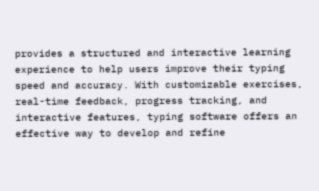provides a structured and interactive learning experience to help users improve their typing speed and accuracy. With customizable exercises, real-time feedback, progress tracking, and interactive features, typing software offers an effective way to develop and refine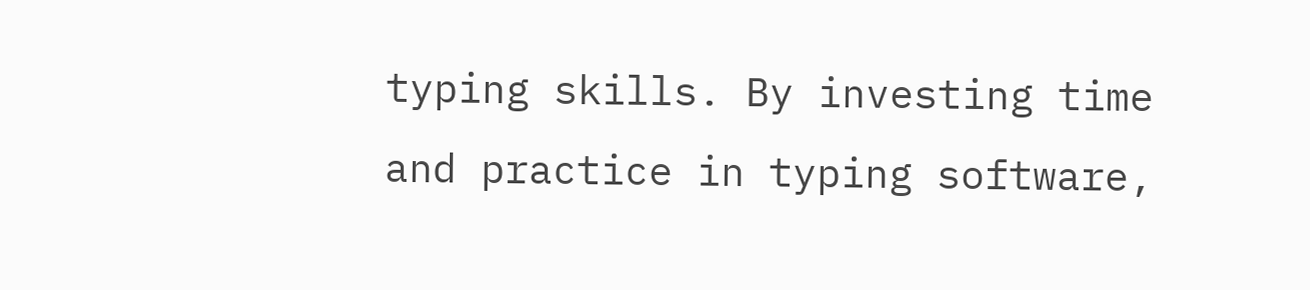typing skills. By investing time and practice in typing software,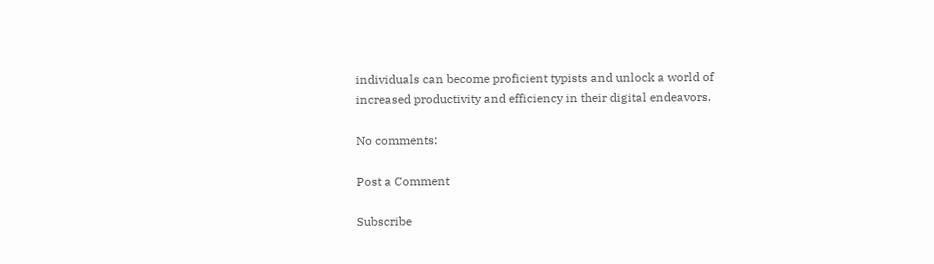individuals can become proficient typists and unlock a world of increased productivity and efficiency in their digital endeavors.

No comments:

Post a Comment

Subscribe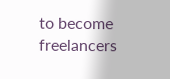to become freelancers